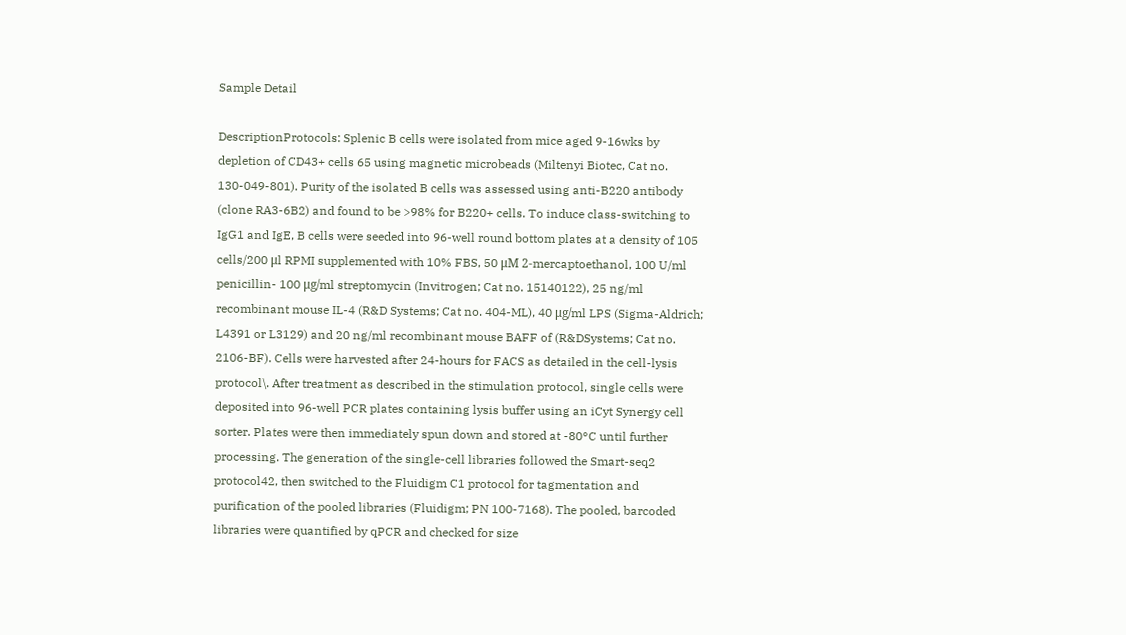Sample Detail

DescriptionProtocols: Splenic B cells were isolated from mice aged 9-16wks by depletion of CD43+ cells 65 using magnetic microbeads (Miltenyi Biotec, Cat no. 130-049-801). Purity of the isolated B cells was assessed using anti-B220 antibody (clone RA3-6B2) and found to be >98% for B220+ cells. To induce class-switching to IgG1 and IgE, B cells were seeded into 96-well round bottom plates at a density of 105 cells/200 μl RPMI supplemented with 10% FBS, 50 μM 2-mercaptoethanol, 100 U/ml penicillin- 100 μg/ml streptomycin (Invitrogen; Cat no. 15140122), 25 ng/ml recombinant mouse IL-4 (R&D Systems; Cat no. 404-ML), 40 μg/ml LPS (Sigma-Aldrich; L4391 or L3129) and 20 ng/ml recombinant mouse BAFF of (R&DSystems; Cat no. 2106-BF). Cells were harvested after 24-hours for FACS as detailed in the cell-lysis protocol\. After treatment as described in the stimulation protocol, single cells were deposited into 96-well PCR plates containing lysis buffer using an iCyt Synergy cell sorter. Plates were then immediately spun down and stored at -80°C until further processing. The generation of the single-cell libraries followed the Smart-seq2 protocol42, then switched to the Fluidigm C1 protocol for tagmentation and purification of the pooled libraries (Fluidigm; PN 100-7168). The pooled, barcoded libraries were quantified by qPCR and checked for size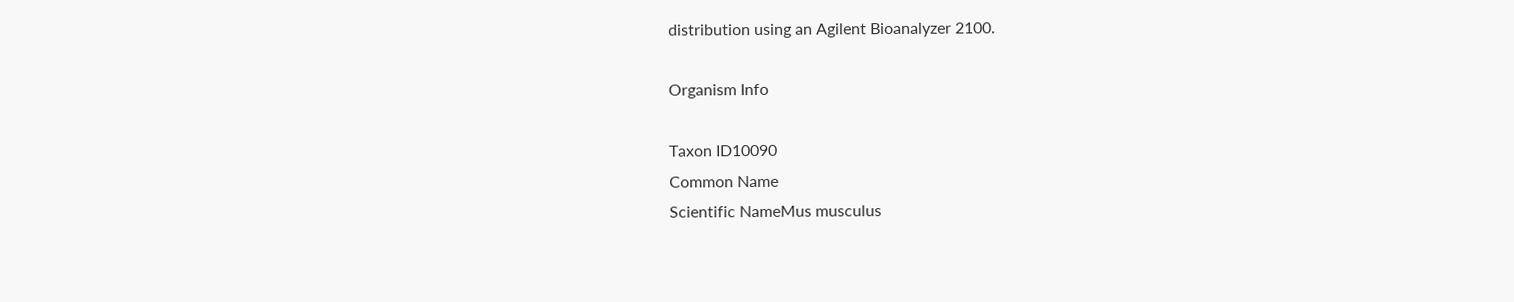distribution using an Agilent Bioanalyzer 2100.

Organism Info

Taxon ID10090
Common Name
Scientific NameMus musculus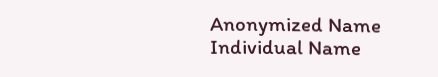Anonymized Name
Individual Name